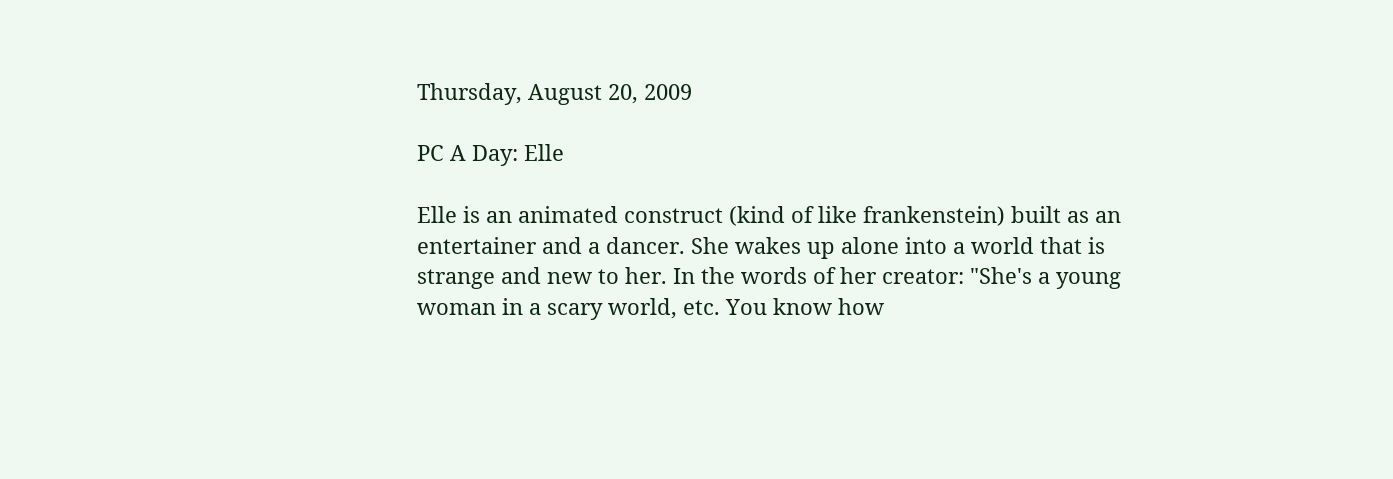Thursday, August 20, 2009

PC A Day: Elle

Elle is an animated construct (kind of like frankenstein) built as an entertainer and a dancer. She wakes up alone into a world that is strange and new to her. In the words of her creator: "She's a young woman in a scary world, etc. You know how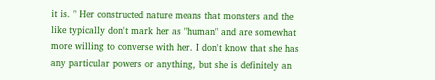it is. " Her constructed nature means that monsters and the like typically don't mark her as "human" and are somewhat more willing to converse with her. I don't know that she has any particular powers or anything, but she is definitely an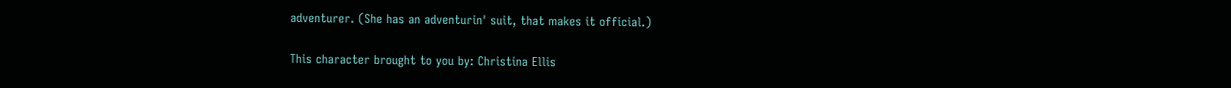adventurer. (She has an adventurin' suit, that makes it official.)

This character brought to you by: Christina Ellis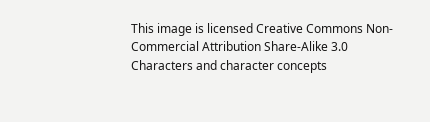This image is licensed Creative Commons Non-Commercial Attribution Share-Alike 3.0
Characters and character concepts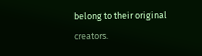belong to their original creators.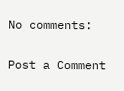No comments:

Post a Comment